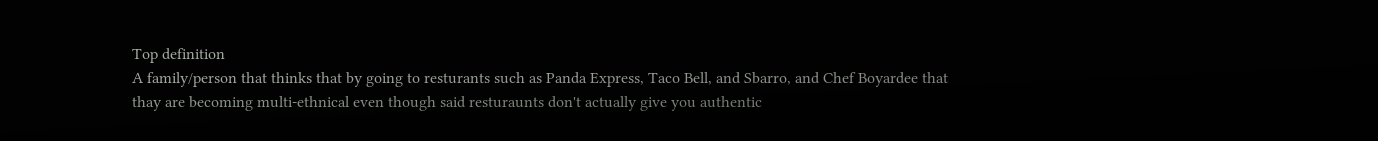Top definition
A family/person that thinks that by going to resturants such as Panda Express, Taco Bell, and Sbarro, and Chef Boyardee that thay are becoming multi-ethnical even though said resturaunts don't actually give you authentic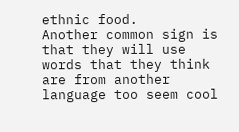ethnic food.
Another common sign is that they will use words that they think are from another language too seem cool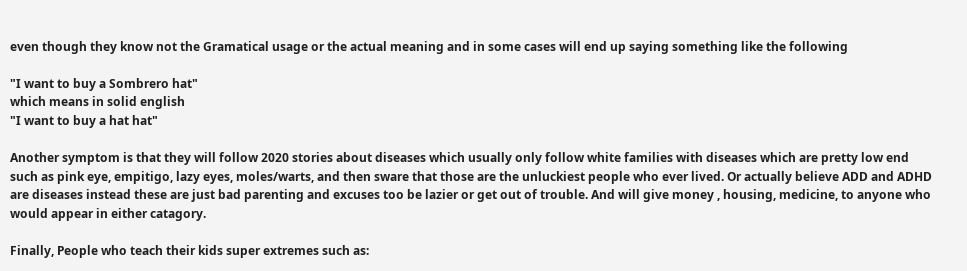even though they know not the Gramatical usage or the actual meaning and in some cases will end up saying something like the following

"I want to buy a Sombrero hat"
which means in solid english
"I want to buy a hat hat"

Another symptom is that they will follow 2020 stories about diseases which usually only follow white families with diseases which are pretty low end such as pink eye, empitigo, lazy eyes, moles/warts, and then sware that those are the unluckiest people who ever lived. Or actually believe ADD and ADHD are diseases instead these are just bad parenting and excuses too be lazier or get out of trouble. And will give money , housing, medicine, to anyone who would appear in either catagory.

Finally, People who teach their kids super extremes such as: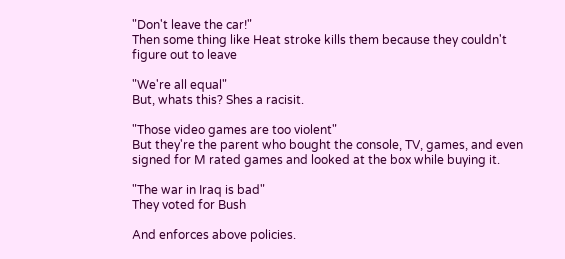"Don't leave the car!"
Then some thing like Heat stroke kills them because they couldn't figure out to leave

"We're all equal"
But, whats this? Shes a racisit.

"Those video games are too violent"
But they're the parent who bought the console, TV, games, and even signed for M rated games and looked at the box while buying it.

"The war in Iraq is bad"
They voted for Bush

And enforces above policies.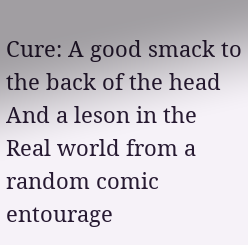Cure: A good smack to the back of the head
And a leson in the Real world from a random comic entourage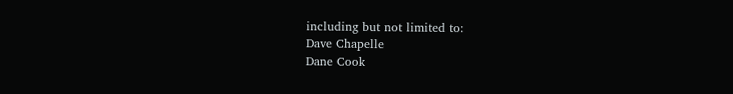including but not limited to:
Dave Chapelle
Dane Cook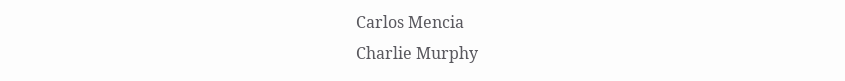Carlos Mencia
Charlie Murphy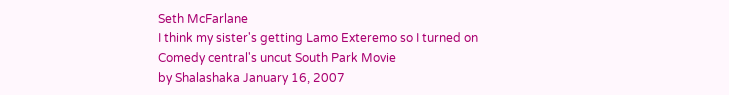Seth McFarlane
I think my sister's getting Lamo Exteremo so I turned on Comedy central's uncut South Park Movie
by Shalashaka January 16, 2007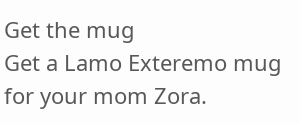Get the mug
Get a Lamo Exteremo mug for your mom Zora.